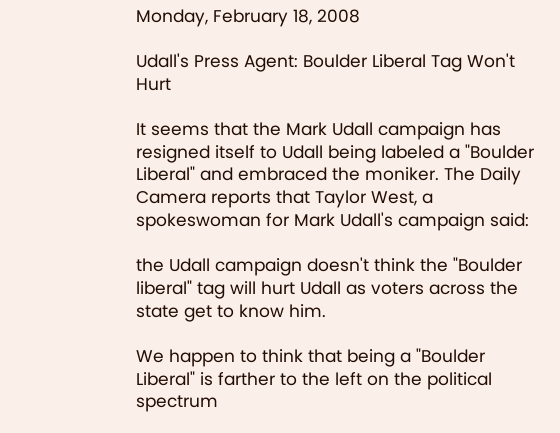Monday, February 18, 2008

Udall's Press Agent: Boulder Liberal Tag Won't Hurt

It seems that the Mark Udall campaign has resigned itself to Udall being labeled a "Boulder Liberal" and embraced the moniker. The Daily Camera reports that Taylor West, a spokeswoman for Mark Udall's campaign said:

the Udall campaign doesn't think the "Boulder liberal" tag will hurt Udall as voters across the state get to know him.

We happen to think that being a "Boulder Liberal" is farther to the left on the political spectrum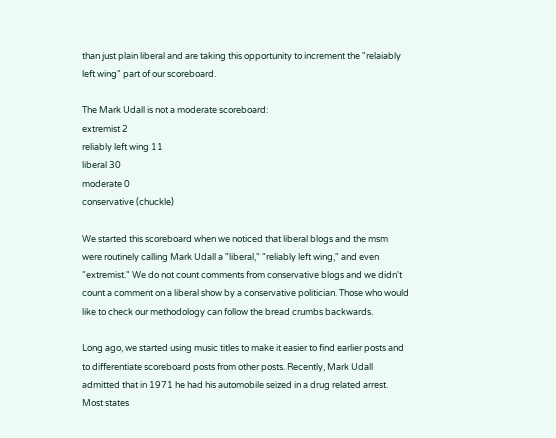than just plain liberal and are taking this opportunity to increment the "relaiably left wing" part of our scoreboard.

The Mark Udall is not a moderate scoreboard:
extremist 2
reliably left wing 11
liberal 30
moderate 0
conservative (chuckle)

We started this scoreboard when we noticed that liberal blogs and the msm were routinely calling Mark Udall a "liberal," "reliably left wing," and even "extremist." We do not count comments from conservative blogs and we didn't count a comment on a liberal show by a conservative politician. Those who would like to check our methodology can follow the bread crumbs backwards.

Long ago, we started using music titles to make it easier to find earlier posts and to differentiate scoreboard posts from other posts. Recently, Mark Udall admitted that in 1971 he had his automobile seized in a drug related arrest. Most states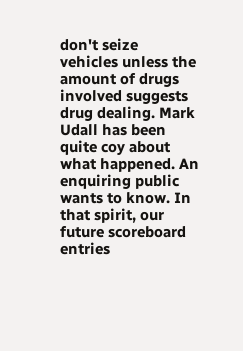don't seize vehicles unless the amount of drugs involved suggests drug dealing. Mark Udall has been quite coy about what happened. An enquiring public wants to know. In that spirit, our future scoreboard entries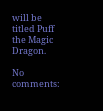will be titled Puff the Magic Dragon.

No comments: